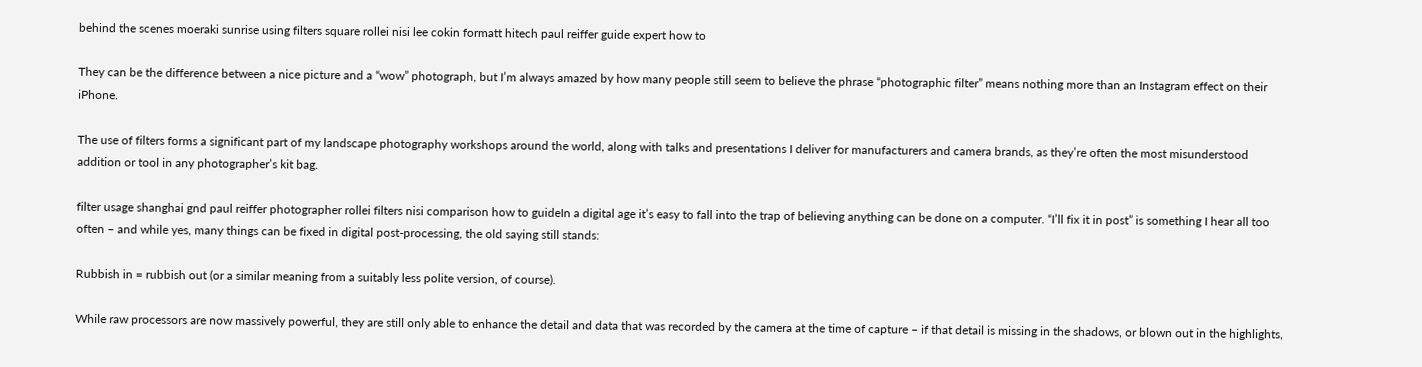behind the scenes moeraki sunrise using filters square rollei nisi lee cokin formatt hitech paul reiffer guide expert how to

They can be the difference between a nice picture and a “wow” photograph, but I’m always amazed by how many people still seem to believe the phrase “photographic filter” means nothing more than an Instagram effect on their iPhone.

The use of filters forms a significant part of my landscape photography workshops around the world, along with talks and presentations I deliver for manufacturers and camera brands, as they’re often the most misunderstood addition or tool in any photographer’s kit bag.

filter usage shanghai gnd paul reiffer photographer rollei filters nisi comparison how to guideIn a digital age it’s easy to fall into the trap of believing anything can be done on a computer. “I’ll fix it in post” is something I hear all too often – and while yes, many things can be fixed in digital post-processing, the old saying still stands:

Rubbish in = rubbish out (or a similar meaning from a suitably less polite version, of course).

While raw processors are now massively powerful, they are still only able to enhance the detail and data that was recorded by the camera at the time of capture – if that detail is missing in the shadows, or blown out in the highlights,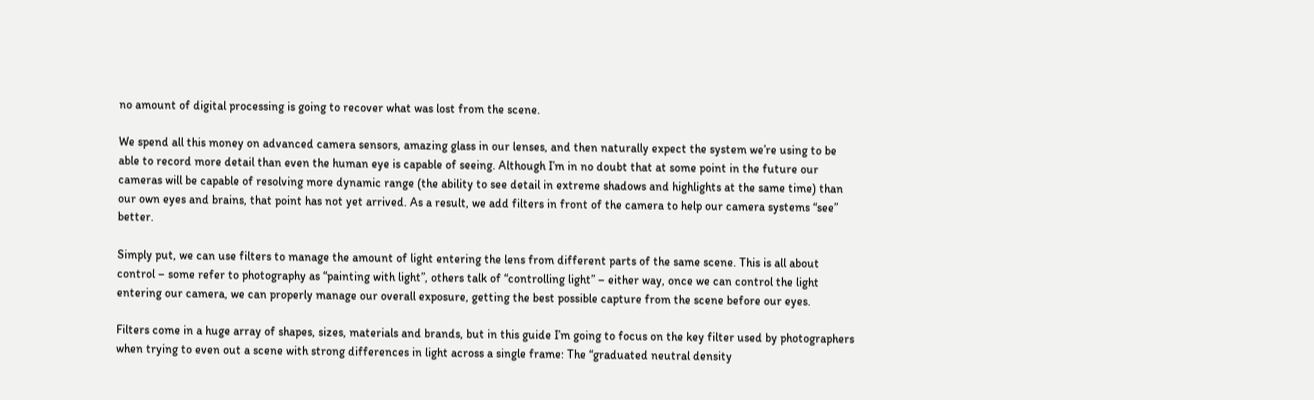no amount of digital processing is going to recover what was lost from the scene.

We spend all this money on advanced camera sensors, amazing glass in our lenses, and then naturally expect the system we’re using to be able to record more detail than even the human eye is capable of seeing. Although I’m in no doubt that at some point in the future our cameras will be capable of resolving more dynamic range (the ability to see detail in extreme shadows and highlights at the same time) than our own eyes and brains, that point has not yet arrived. As a result, we add filters in front of the camera to help our camera systems “see” better.

Simply put, we can use filters to manage the amount of light entering the lens from different parts of the same scene. This is all about control – some refer to photography as “painting with light”, others talk of “controlling light” – either way, once we can control the light entering our camera, we can properly manage our overall exposure, getting the best possible capture from the scene before our eyes.

Filters come in a huge array of shapes, sizes, materials and brands, but in this guide I’m going to focus on the key filter used by photographers when trying to even out a scene with strong differences in light across a single frame: The “graduated neutral density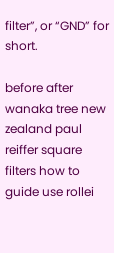filter”, or “GND” for short.

before after wanaka tree new zealand paul reiffer square filters how to guide use rollei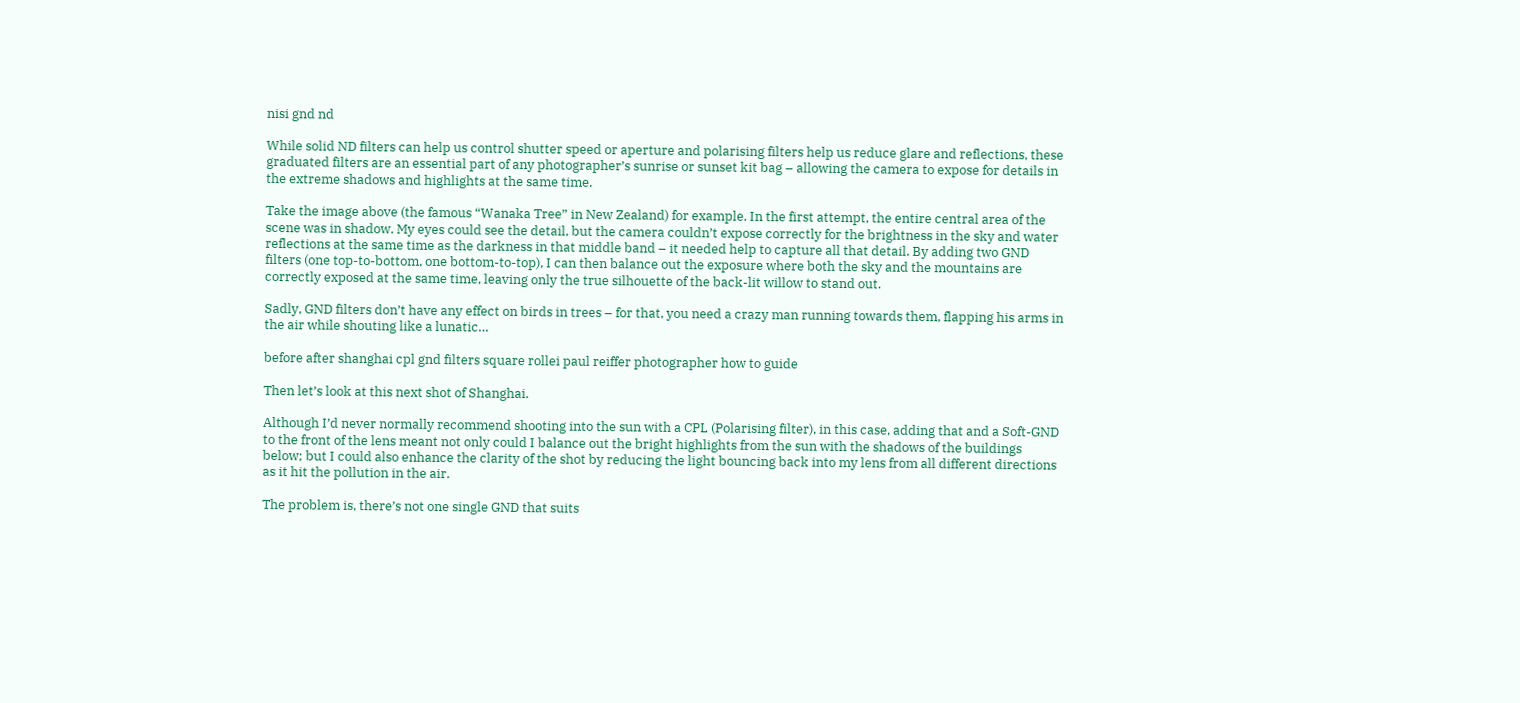nisi gnd nd

While solid ND filters can help us control shutter speed or aperture and polarising filters help us reduce glare and reflections, these graduated filters are an essential part of any photographer’s sunrise or sunset kit bag – allowing the camera to expose for details in the extreme shadows and highlights at the same time.

Take the image above (the famous “Wanaka Tree” in New Zealand) for example. In the first attempt, the entire central area of the scene was in shadow. My eyes could see the detail, but the camera couldn’t expose correctly for the brightness in the sky and water reflections at the same time as the darkness in that middle band – it needed help to capture all that detail. By adding two GND filters (one top-to-bottom, one bottom-to-top), I can then balance out the exposure where both the sky and the mountains are correctly exposed at the same time, leaving only the true silhouette of the back-lit willow to stand out.

Sadly, GND filters don’t have any effect on birds in trees – for that, you need a crazy man running towards them, flapping his arms in the air while shouting like a lunatic…

before after shanghai cpl gnd filters square rollei paul reiffer photographer how to guide

Then let’s look at this next shot of Shanghai.

Although I’d never normally recommend shooting into the sun with a CPL (Polarising filter), in this case, adding that and a Soft-GND to the front of the lens meant not only could I balance out the bright highlights from the sun with the shadows of the buildings below; but I could also enhance the clarity of the shot by reducing the light bouncing back into my lens from all different directions as it hit the pollution in the air.

The problem is, there’s not one single GND that suits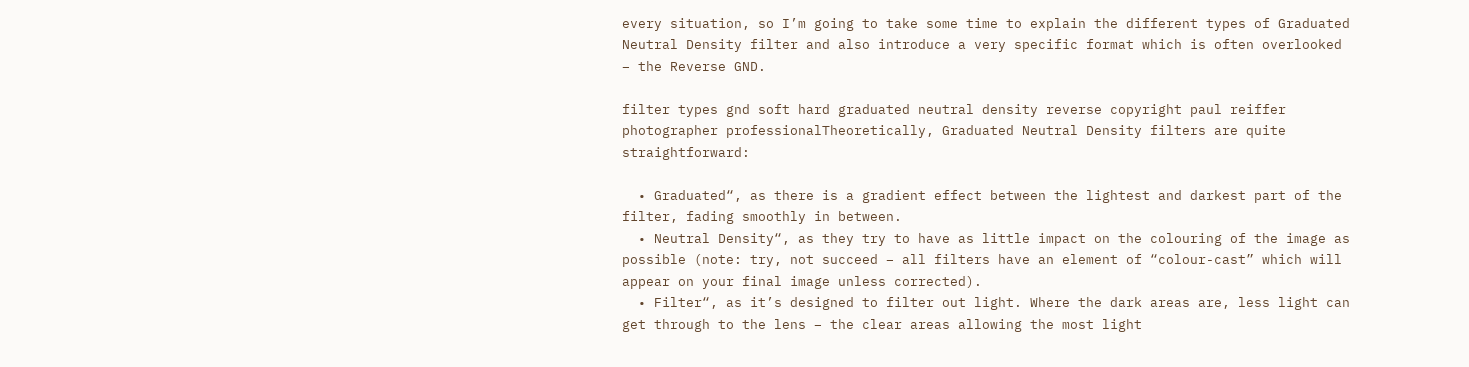every situation, so I’m going to take some time to explain the different types of Graduated Neutral Density filter and also introduce a very specific format which is often overlooked – the Reverse GND.

filter types gnd soft hard graduated neutral density reverse copyright paul reiffer photographer professionalTheoretically, Graduated Neutral Density filters are quite straightforward:

  • Graduated“, as there is a gradient effect between the lightest and darkest part of the filter, fading smoothly in between.
  • Neutral Density“, as they try to have as little impact on the colouring of the image as possible (note: try, not succeed – all filters have an element of “colour-cast” which will appear on your final image unless corrected).
  • Filter“, as it’s designed to filter out light. Where the dark areas are, less light can get through to the lens – the clear areas allowing the most light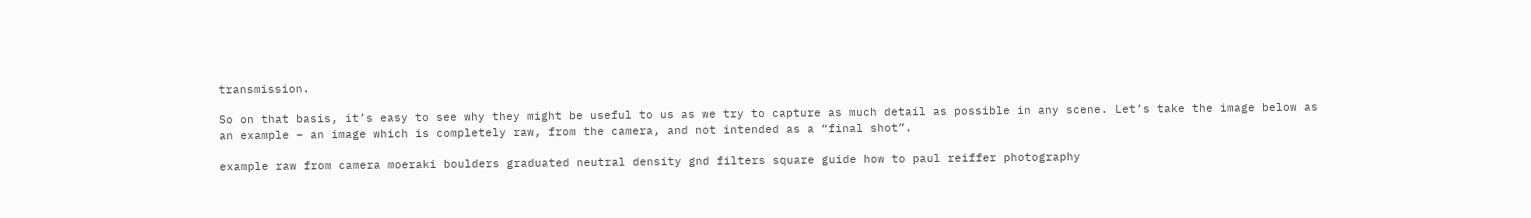transmission.

So on that basis, it’s easy to see why they might be useful to us as we try to capture as much detail as possible in any scene. Let’s take the image below as an example – an image which is completely raw, from the camera, and not intended as a “final shot”.

example raw from camera moeraki boulders graduated neutral density gnd filters square guide how to paul reiffer photography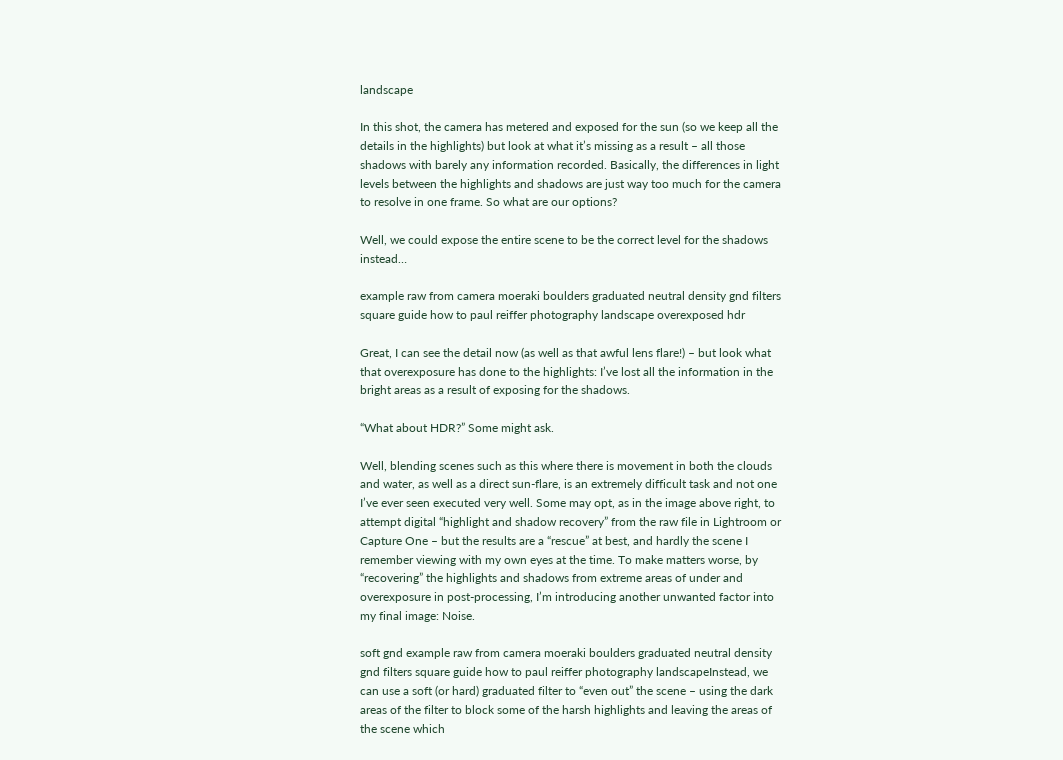landscape

In this shot, the camera has metered and exposed for the sun (so we keep all the details in the highlights) but look at what it’s missing as a result – all those shadows with barely any information recorded. Basically, the differences in light levels between the highlights and shadows are just way too much for the camera to resolve in one frame. So what are our options?

Well, we could expose the entire scene to be the correct level for the shadows instead…

example raw from camera moeraki boulders graduated neutral density gnd filters square guide how to paul reiffer photography landscape overexposed hdr

Great, I can see the detail now (as well as that awful lens flare!) – but look what that overexposure has done to the highlights: I’ve lost all the information in the bright areas as a result of exposing for the shadows.

“What about HDR?” Some might ask.

Well, blending scenes such as this where there is movement in both the clouds and water, as well as a direct sun-flare, is an extremely difficult task and not one I’ve ever seen executed very well. Some may opt, as in the image above right, to attempt digital “highlight and shadow recovery” from the raw file in Lightroom or Capture One – but the results are a “rescue” at best, and hardly the scene I remember viewing with my own eyes at the time. To make matters worse, by “recovering” the highlights and shadows from extreme areas of under and overexposure in post-processing, I’m introducing another unwanted factor into my final image: Noise.

soft gnd example raw from camera moeraki boulders graduated neutral density gnd filters square guide how to paul reiffer photography landscapeInstead, we can use a soft (or hard) graduated filter to “even out” the scene – using the dark areas of the filter to block some of the harsh highlights and leaving the areas of the scene which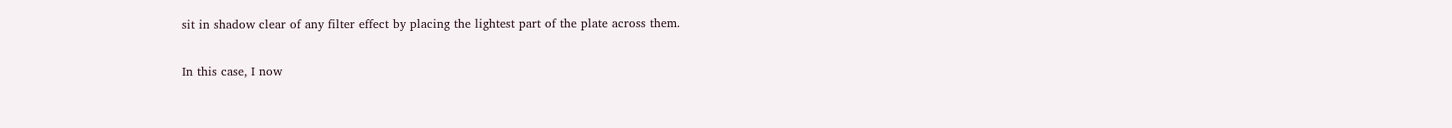sit in shadow clear of any filter effect by placing the lightest part of the plate across them.

In this case, I now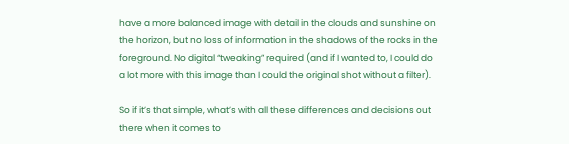have a more balanced image with detail in the clouds and sunshine on the horizon, but no loss of information in the shadows of the rocks in the foreground. No digital “tweaking” required (and if I wanted to, I could do a lot more with this image than I could the original shot without a filter).

So if it’s that simple, what’s with all these differences and decisions out there when it comes to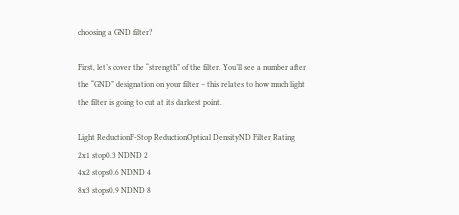choosing a GND filter?

First, let’s cover the “strength” of the filter. You’ll see a number after the “GND” designation on your filter – this relates to how much light the filter is going to cut at its darkest point.

Light ReductionF-Stop ReductionOptical DensityND Filter Rating
2x1 stop0.3 NDND 2
4x2 stops0.6 NDND 4
8x3 stops0.9 NDND 8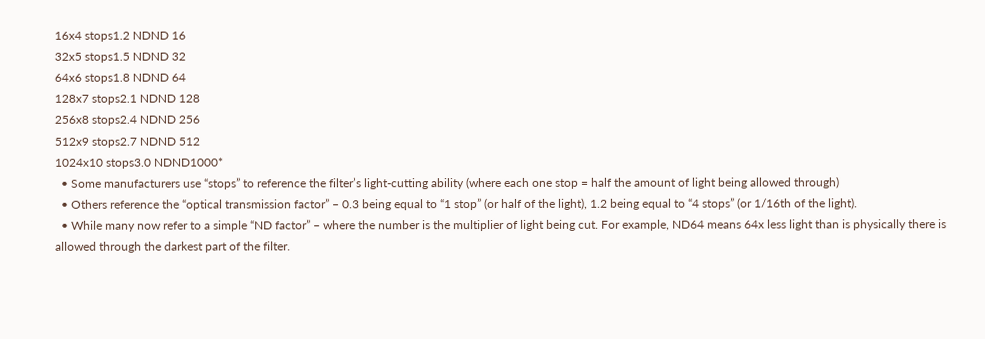16x4 stops1.2 NDND 16
32x5 stops1.5 NDND 32
64x6 stops1.8 NDND 64
128x7 stops2.1 NDND 128
256x8 stops2.4 NDND 256
512x9 stops2.7 NDND 512
1024x10 stops3.0 NDND1000*
  • Some manufacturers use “stops” to reference the filter’s light-cutting ability (where each one stop = half the amount of light being allowed through)
  • Others reference the “optical transmission factor” – 0.3 being equal to “1 stop” (or half of the light), 1.2 being equal to “4 stops” (or 1/16th of the light).
  • While many now refer to a simple “ND factor” – where the number is the multiplier of light being cut. For example, ND64 means 64x less light than is physically there is allowed through the darkest part of the filter.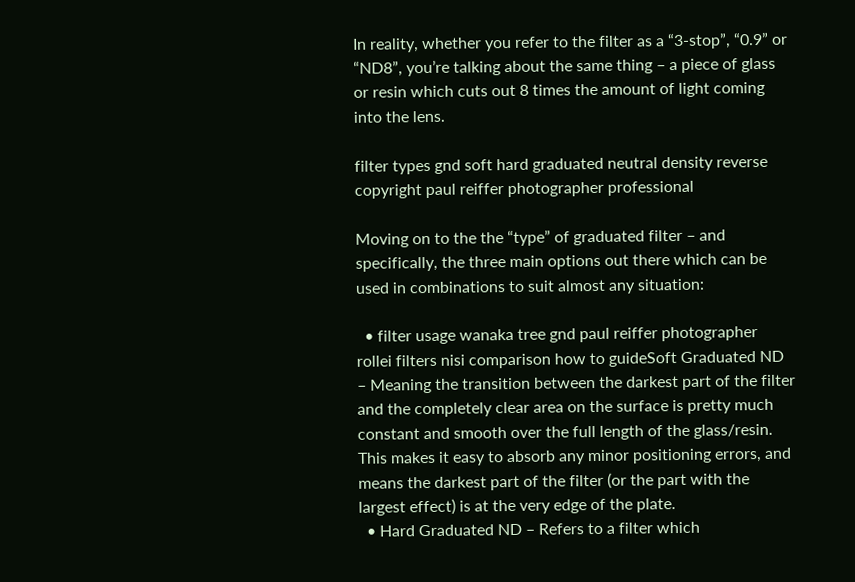In reality, whether you refer to the filter as a “3-stop”, “0.9” or “ND8”, you’re talking about the same thing – a piece of glass or resin which cuts out 8 times the amount of light coming into the lens.

filter types gnd soft hard graduated neutral density reverse copyright paul reiffer photographer professional

Moving on to the the “type” of graduated filter – and specifically, the three main options out there which can be used in combinations to suit almost any situation:

  • filter usage wanaka tree gnd paul reiffer photographer rollei filters nisi comparison how to guideSoft Graduated ND – Meaning the transition between the darkest part of the filter and the completely clear area on the surface is pretty much constant and smooth over the full length of the glass/resin. This makes it easy to absorb any minor positioning errors, and means the darkest part of the filter (or the part with the largest effect) is at the very edge of the plate.
  • Hard Graduated ND – Refers to a filter which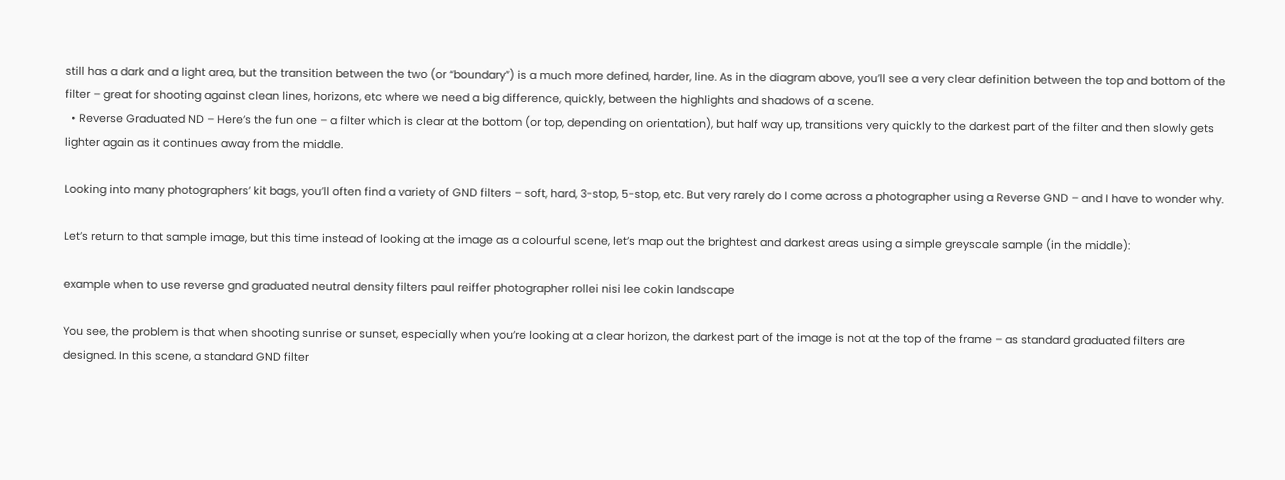still has a dark and a light area, but the transition between the two (or “boundary”) is a much more defined, harder, line. As in the diagram above, you’ll see a very clear definition between the top and bottom of the filter – great for shooting against clean lines, horizons, etc where we need a big difference, quickly, between the highlights and shadows of a scene.
  • Reverse Graduated ND – Here’s the fun one – a filter which is clear at the bottom (or top, depending on orientation), but half way up, transitions very quickly to the darkest part of the filter and then slowly gets lighter again as it continues away from the middle.

Looking into many photographers’ kit bags, you’ll often find a variety of GND filters – soft, hard, 3-stop, 5-stop, etc. But very rarely do I come across a photographer using a Reverse GND – and I have to wonder why.

Let’s return to that sample image, but this time instead of looking at the image as a colourful scene, let’s map out the brightest and darkest areas using a simple greyscale sample (in the middle):

example when to use reverse gnd graduated neutral density filters paul reiffer photographer rollei nisi lee cokin landscape

You see, the problem is that when shooting sunrise or sunset, especially when you’re looking at a clear horizon, the darkest part of the image is not at the top of the frame – as standard graduated filters are designed. In this scene, a standard GND filter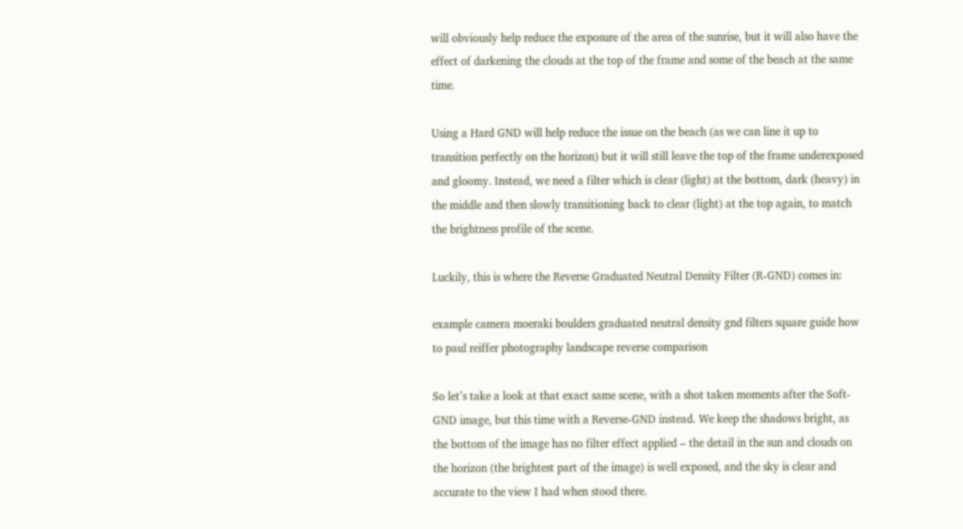will obviously help reduce the exposure of the area of the sunrise, but it will also have the effect of darkening the clouds at the top of the frame and some of the beach at the same time.

Using a Hard GND will help reduce the issue on the beach (as we can line it up to transition perfectly on the horizon) but it will still leave the top of the frame underexposed and gloomy. Instead, we need a filter which is clear (light) at the bottom, dark (heavy) in the middle and then slowly transitioning back to clear (light) at the top again, to match the brightness profile of the scene.

Luckily, this is where the Reverse Graduated Neutral Density Filter (R-GND) comes in:

example camera moeraki boulders graduated neutral density gnd filters square guide how to paul reiffer photography landscape reverse comparison

So let’s take a look at that exact same scene, with a shot taken moments after the Soft-GND image, but this time with a Reverse-GND instead. We keep the shadows bright, as the bottom of the image has no filter effect applied – the detail in the sun and clouds on the horizon (the brightest part of the image) is well exposed, and the sky is clear and accurate to the view I had when stood there.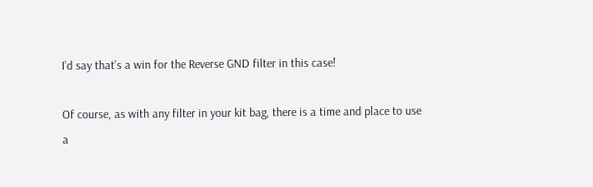I’d say that’s a win for the Reverse GND filter in this case!

Of course, as with any filter in your kit bag, there is a time and place to use a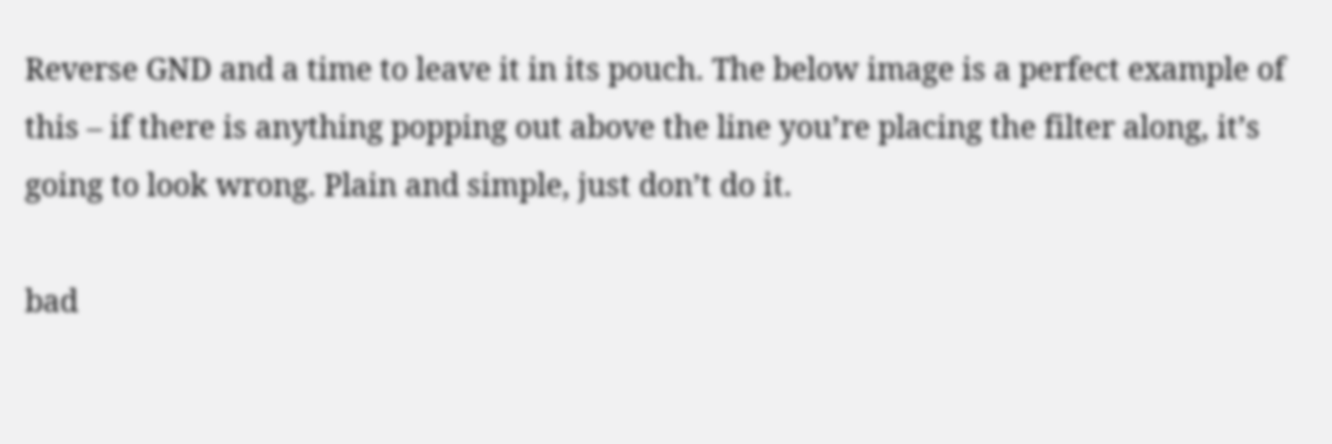Reverse GND and a time to leave it in its pouch. The below image is a perfect example of this – if there is anything popping out above the line you’re placing the filter along, it’s going to look wrong. Plain and simple, just don’t do it.

bad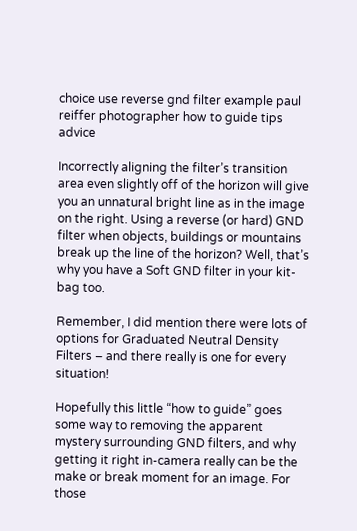choice use reverse gnd filter example paul reiffer photographer how to guide tips advice

Incorrectly aligning the filter’s transition area even slightly off of the horizon will give you an unnatural bright line as in the image on the right. Using a reverse (or hard) GND filter when objects, buildings or mountains break up the line of the horizon? Well, that’s why you have a Soft GND filter in your kit-bag too.

Remember, I did mention there were lots of options for Graduated Neutral Density Filters – and there really is one for every situation!

Hopefully this little “how to guide” goes some way to removing the apparent mystery surrounding GND filters, and why getting it right in-camera really can be the make or break moment for an image. For those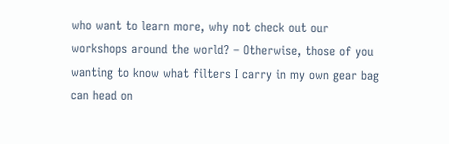who want to learn more, why not check out our workshops around the world? – Otherwise, those of you wanting to know what filters I carry in my own gear bag can head on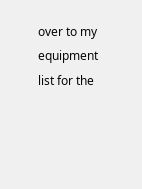over to my equipment list for the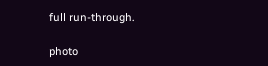full run-through.

photo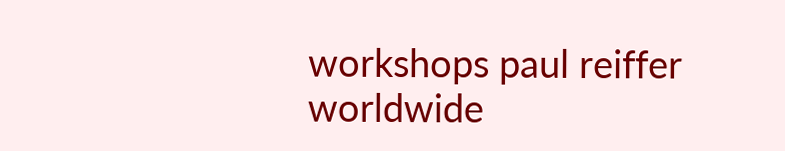workshops paul reiffer worldwide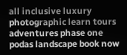all inclusive luxury photographic learn tours adventures phase one podas landscape book now